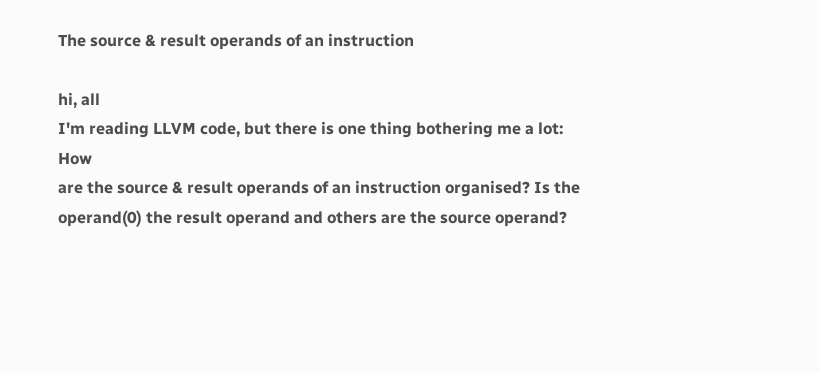The source & result operands of an instruction

hi, all
I'm reading LLVM code, but there is one thing bothering me a lot: How
are the source & result operands of an instruction organised? Is the
operand(0) the result operand and others are the source operand?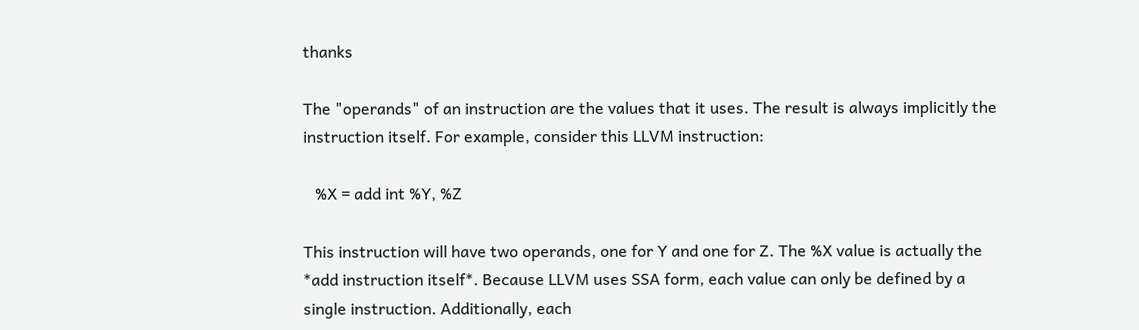thanks

The "operands" of an instruction are the values that it uses. The result is always implicitly the instruction itself. For example, consider this LLVM instruction:

   %X = add int %Y, %Z

This instruction will have two operands, one for Y and one for Z. The %X value is actually the *add instruction itself*. Because LLVM uses SSA form, each value can only be defined by a single instruction. Additionally, each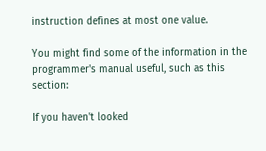instruction defines at most one value.

You might find some of the information in the programmer's manual useful, such as this section:

If you haven't looked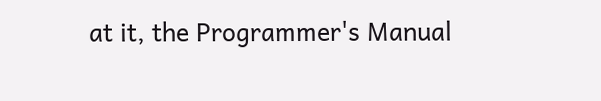at it, the Programmer's Manual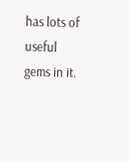has lots of useful gems in it.